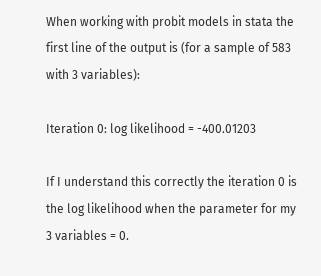When working with probit models in stata the first line of the output is (for a sample of 583 with 3 variables):

Iteration 0: log likelihood = -400.01203

If I understand this correctly the iteration 0 is the log likelihood when the parameter for my 3 variables = 0.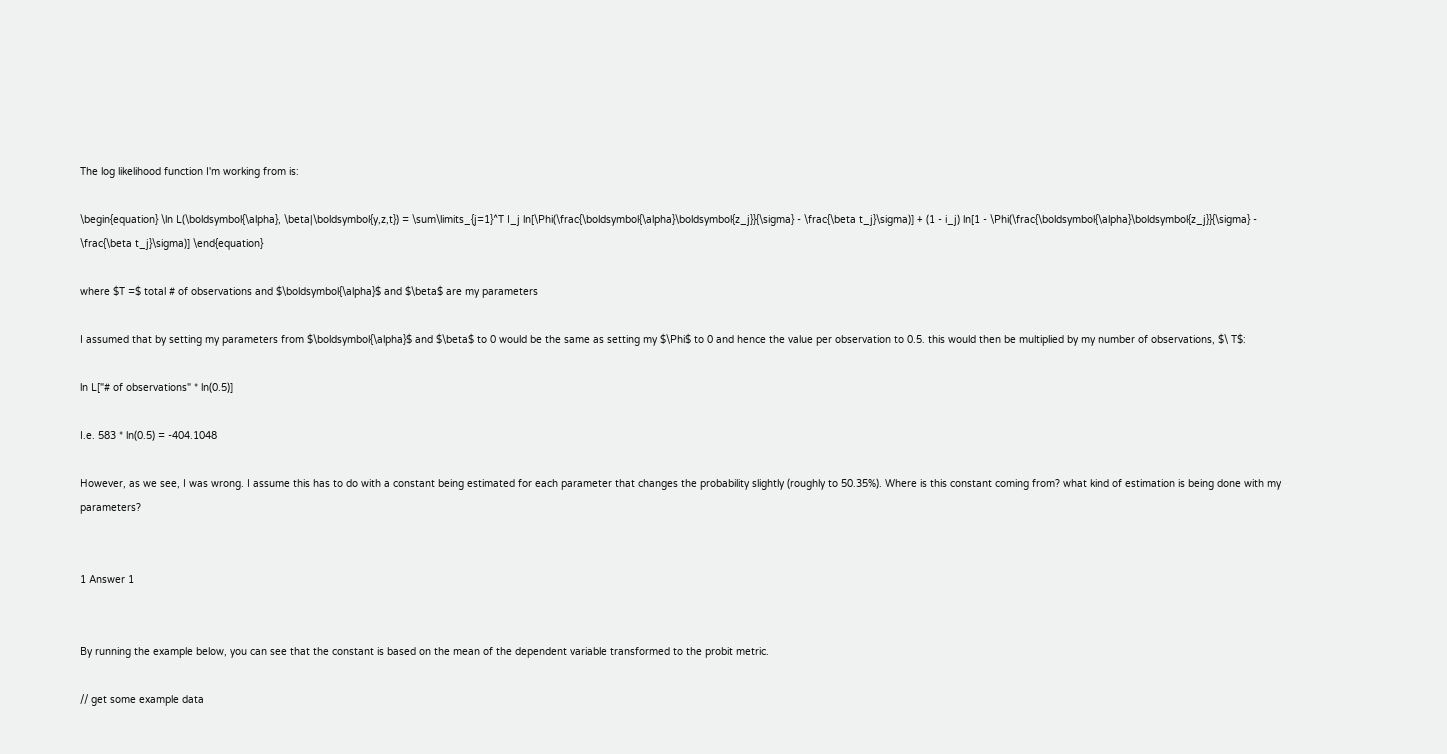The log likelihood function I'm working from is:

\begin{equation} \ln L(\boldsymbol{\alpha}, \beta|\boldsymbol{y,z,t}) = \sum\limits_{j=1}^T I_j ln[\Phi(\frac{\boldsymbol{\alpha}\boldsymbol{z_j}}{\sigma} - \frac{\beta t_j}\sigma)] + (1 - i_j) ln[1 - \Phi(\frac{\boldsymbol{\alpha}\boldsymbol{z_j}}{\sigma} - \frac{\beta t_j}\sigma)] \end{equation}

where $T =$ total # of observations and $\boldsymbol{\alpha}$ and $\beta$ are my parameters

I assumed that by setting my parameters from $\boldsymbol{\alpha}$ and $\beta$ to 0 would be the same as setting my $\Phi$ to 0 and hence the value per observation to 0.5. this would then be multiplied by my number of observations, $\ T$:

ln L["# of observations" * ln(0.5)]

I.e. 583 * ln(0.5) = -404.1048

However, as we see, I was wrong. I assume this has to do with a constant being estimated for each parameter that changes the probability slightly (roughly to 50.35%). Where is this constant coming from? what kind of estimation is being done with my parameters?


1 Answer 1


By running the example below, you can see that the constant is based on the mean of the dependent variable transformed to the probit metric.

// get some example data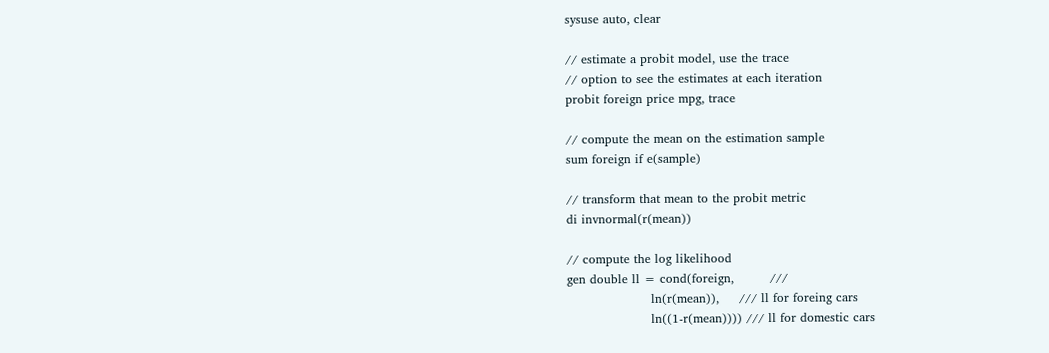sysuse auto, clear

// estimate a probit model, use the trace
// option to see the estimates at each iteration
probit foreign price mpg, trace

// compute the mean on the estimation sample
sum foreign if e(sample)

// transform that mean to the probit metric
di invnormal(r(mean))

// compute the log likelihood
gen double ll = cond(foreign,         ///
                     ln(r(mean)),     /// ll for foreing cars
                     ln((1-r(mean)))) /// ll for domestic cars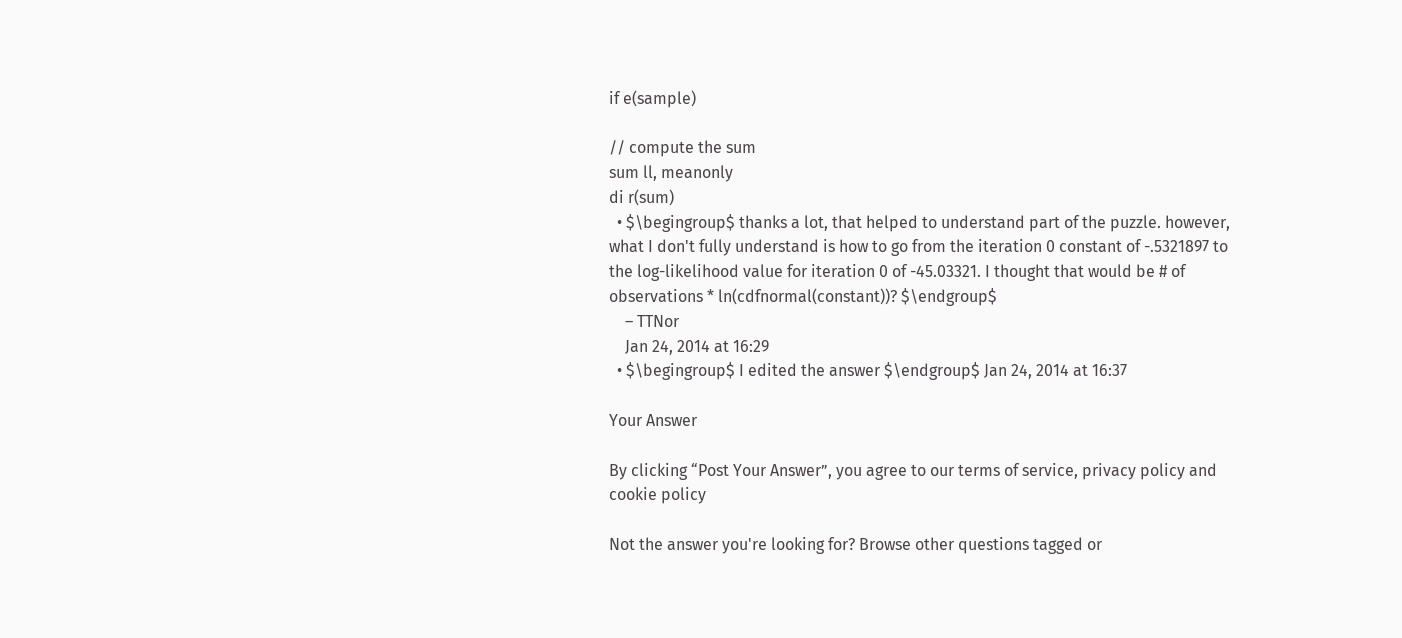if e(sample)

// compute the sum
sum ll, meanonly
di r(sum)
  • $\begingroup$ thanks a lot, that helped to understand part of the puzzle. however, what I don't fully understand is how to go from the iteration 0 constant of -.5321897 to the log-likelihood value for iteration 0 of -45.03321. I thought that would be # of observations * ln(cdfnormal(constant))? $\endgroup$
    – TTNor
    Jan 24, 2014 at 16:29
  • $\begingroup$ I edited the answer $\endgroup$ Jan 24, 2014 at 16:37

Your Answer

By clicking “Post Your Answer”, you agree to our terms of service, privacy policy and cookie policy

Not the answer you're looking for? Browse other questions tagged or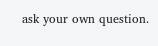ask your own question.